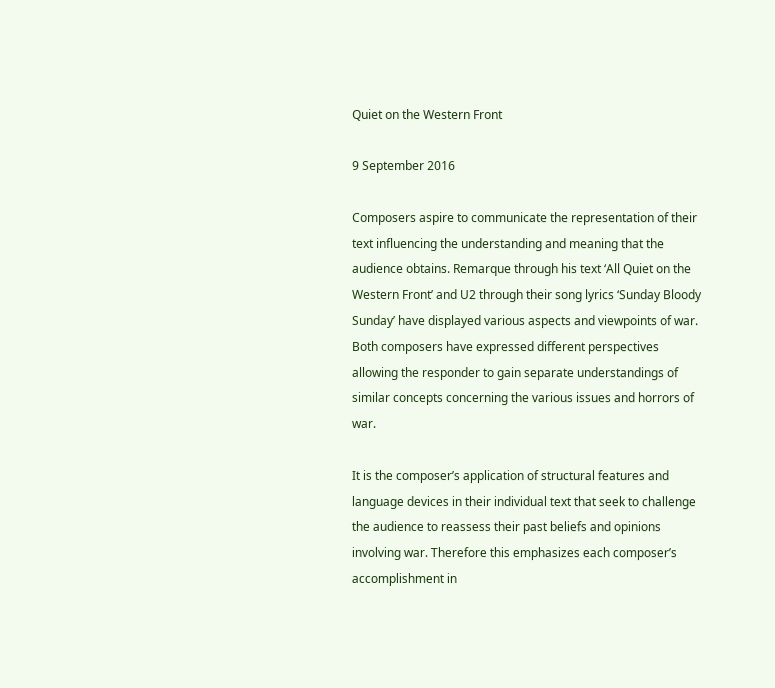Quiet on the Western Front

9 September 2016

Composers aspire to communicate the representation of their text influencing the understanding and meaning that the audience obtains. Remarque through his text ‘All Quiet on the Western Front’ and U2 through their song lyrics ‘Sunday Bloody Sunday’ have displayed various aspects and viewpoints of war. Both composers have expressed different perspectives allowing the responder to gain separate understandings of similar concepts concerning the various issues and horrors of war.

It is the composer’s application of structural features and language devices in their individual text that seek to challenge the audience to reassess their past beliefs and opinions involving war. Therefore this emphasizes each composer’s accomplishment in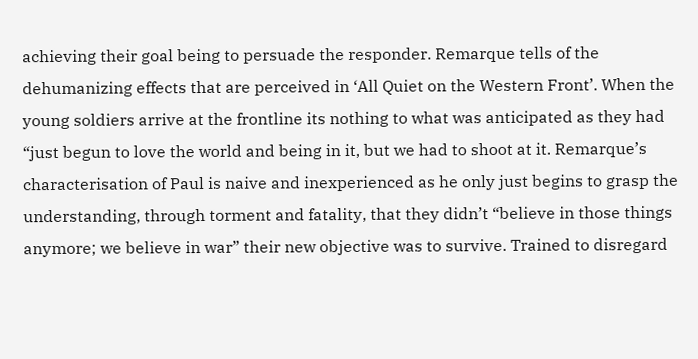achieving their goal being to persuade the responder. Remarque tells of the dehumanizing effects that are perceived in ‘All Quiet on the Western Front’. When the young soldiers arrive at the frontline its nothing to what was anticipated as they had “just begun to love the world and being in it, but we had to shoot at it. Remarque’s characterisation of Paul is naive and inexperienced as he only just begins to grasp the understanding, through torment and fatality, that they didn’t “believe in those things anymore; we believe in war” their new objective was to survive. Trained to disregard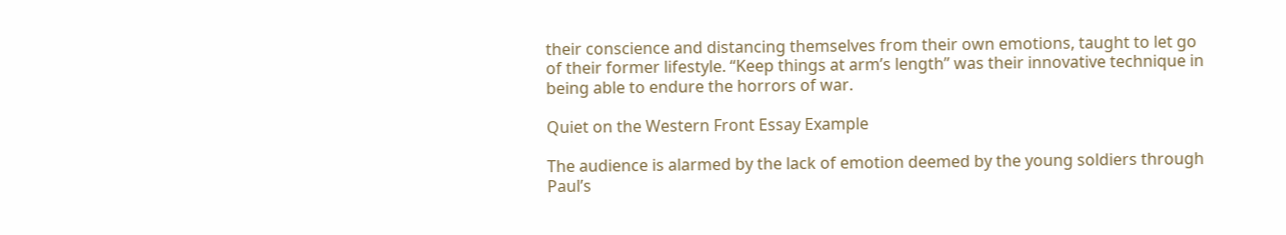their conscience and distancing themselves from their own emotions, taught to let go of their former lifestyle. “Keep things at arm’s length” was their innovative technique in being able to endure the horrors of war.

Quiet on the Western Front Essay Example

The audience is alarmed by the lack of emotion deemed by the young soldiers through Paul’s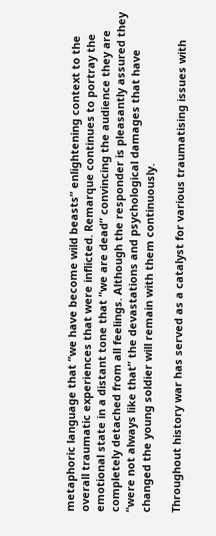metaphoric language that “we have become wild beasts” enlightening context to the overall traumatic experiences that were inflicted. Remarque continues to portray the emotional state in a distant tone that “we are dead” convincing the audience they are completely detached from all feelings. Although the responder is pleasantly assured they “were not always like that” the devastations and psychological damages that have changed the young soldier will remain with them continuously.

Throughout history war has served as a catalyst for various traumatising issues with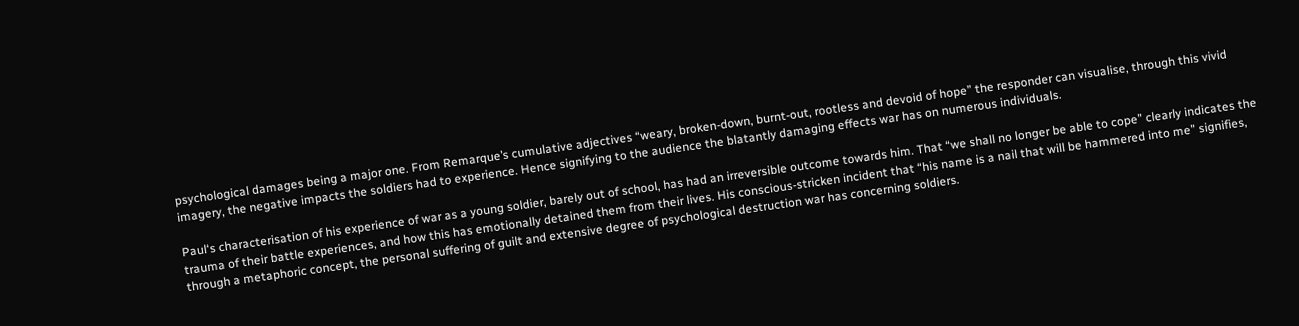psychological damages being a major one. From Remarque’s cumulative adjectives “weary, broken-down, burnt-out, rootless and devoid of hope” the responder can visualise, through this vivid imagery, the negative impacts the soldiers had to experience. Hence signifying to the audience the blatantly damaging effects war has on numerous individuals.

Paul‘s characterisation of his experience of war as a young soldier, barely out of school, has had an irreversible outcome towards him. That “we shall no longer be able to cope” clearly indicates the trauma of their battle experiences, and how this has emotionally detained them from their lives. His conscious-stricken incident that “his name is a nail that will be hammered into me” signifies, through a metaphoric concept, the personal suffering of guilt and extensive degree of psychological destruction war has concerning soldiers.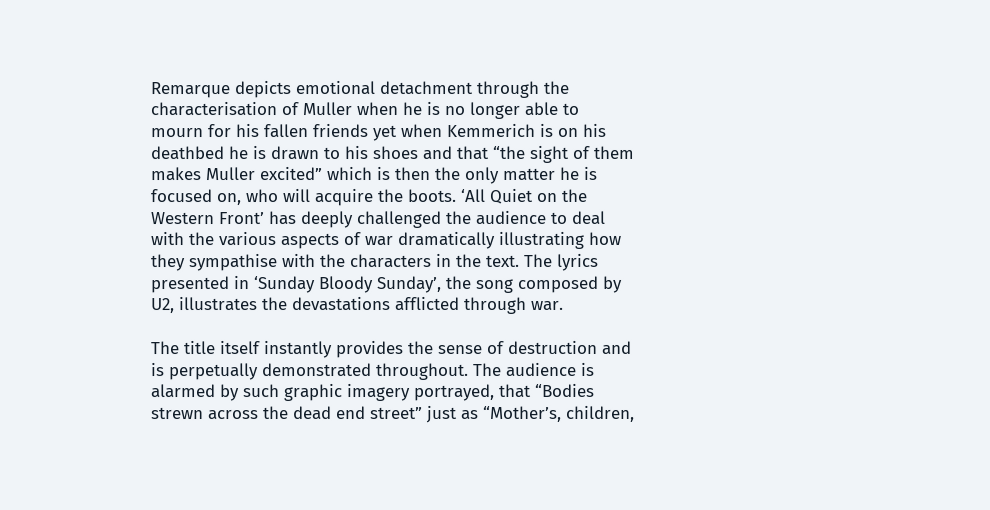Remarque depicts emotional detachment through the characterisation of Muller when he is no longer able to mourn for his fallen friends yet when Kemmerich is on his deathbed he is drawn to his shoes and that “the sight of them makes Muller excited” which is then the only matter he is focused on, who will acquire the boots. ‘All Quiet on the Western Front’ has deeply challenged the audience to deal with the various aspects of war dramatically illustrating how they sympathise with the characters in the text. The lyrics presented in ‘Sunday Bloody Sunday’, the song composed by U2, illustrates the devastations afflicted through war.

The title itself instantly provides the sense of destruction and is perpetually demonstrated throughout. The audience is alarmed by such graphic imagery portrayed, that “Bodies strewn across the dead end street” just as “Mother’s, children,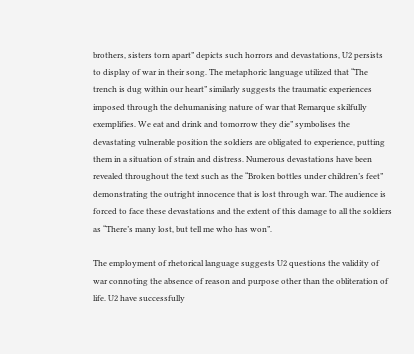brothers, sisters torn apart” depicts such horrors and devastations, U2 persists to display of war in their song. The metaphoric language utilized that “The trench is dug within our heart” similarly suggests the traumatic experiences imposed through the dehumanising nature of war that Remarque skilfully exemplifies. We eat and drink and tomorrow they die” symbolises the devastating vulnerable position the soldiers are obligated to experience, putting them in a situation of strain and distress. Numerous devastations have been revealed throughout the text such as the “Broken bottles under children’s feet” demonstrating the outright innocence that is lost through war. The audience is forced to face these devastations and the extent of this damage to all the soldiers as “There’s many lost, but tell me who has won”.

The employment of rhetorical language suggests U2 questions the validity of war connoting the absence of reason and purpose other than the obliteration of life. U2 have successfully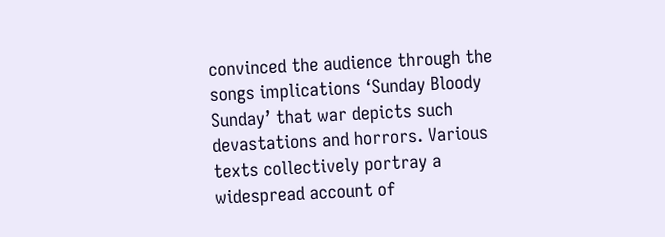convinced the audience through the songs implications ‘Sunday Bloody Sunday’ that war depicts such devastations and horrors. Various texts collectively portray a widespread account of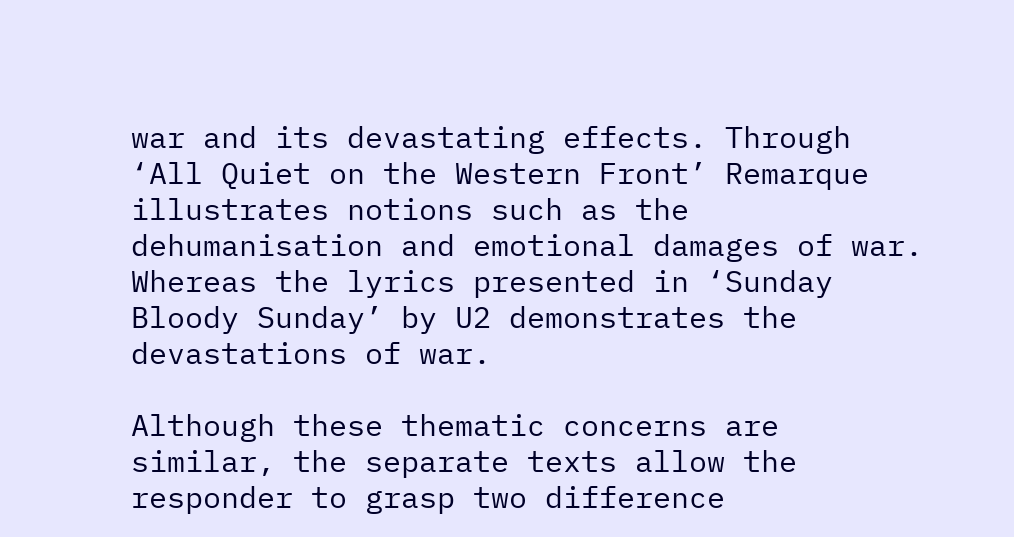war and its devastating effects. Through ‘All Quiet on the Western Front’ Remarque illustrates notions such as the dehumanisation and emotional damages of war. Whereas the lyrics presented in ‘Sunday Bloody Sunday’ by U2 demonstrates the devastations of war.

Although these thematic concerns are similar, the separate texts allow the responder to grasp two difference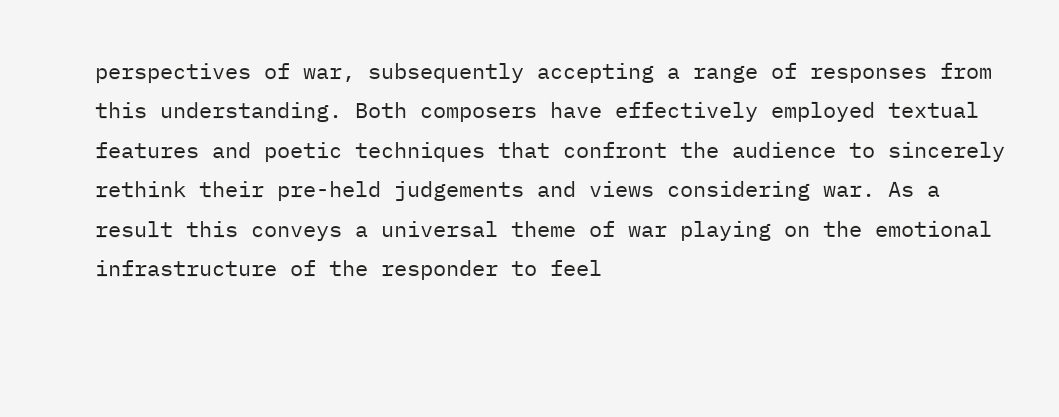perspectives of war, subsequently accepting a range of responses from this understanding. Both composers have effectively employed textual features and poetic techniques that confront the audience to sincerely rethink their pre-held judgements and views considering war. As a result this conveys a universal theme of war playing on the emotional infrastructure of the responder to feel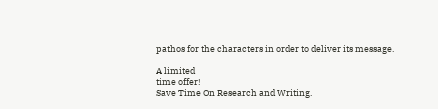pathos for the characters in order to deliver its message.

A limited
time offer!
Save Time On Research and Writing.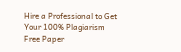Hire a Professional to Get Your 100% Plagiarism Free Paper